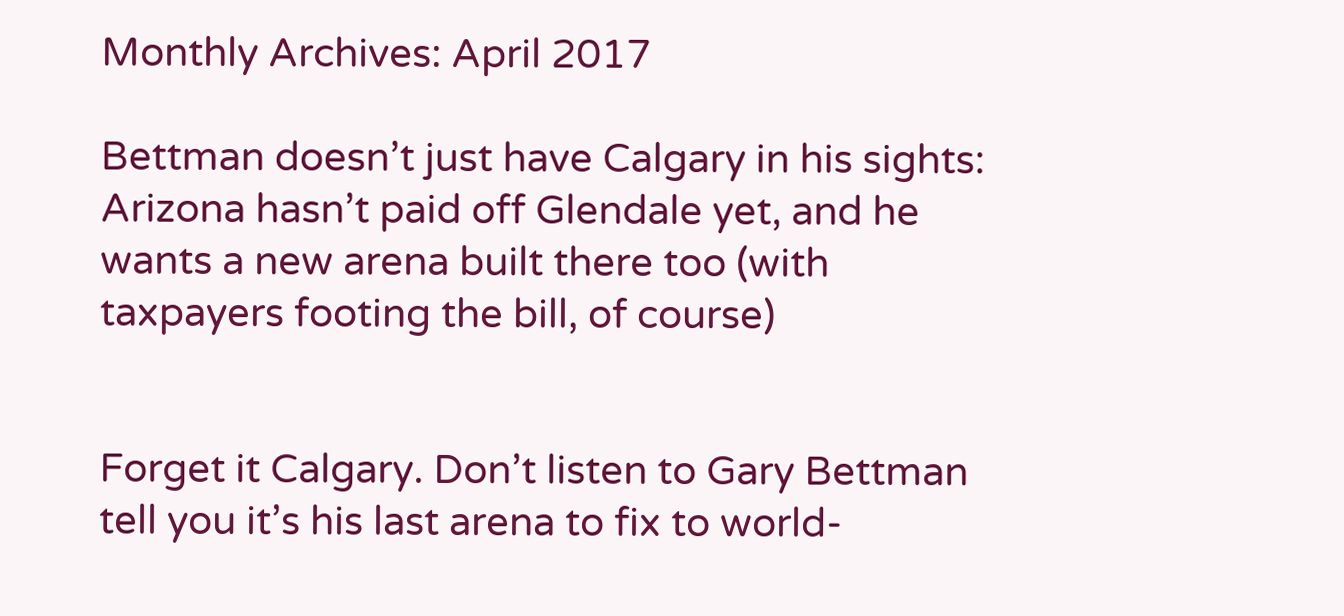Monthly Archives: April 2017

Bettman doesn’t just have Calgary in his sights: Arizona hasn’t paid off Glendale yet, and he wants a new arena built there too (with taxpayers footing the bill, of course)


Forget it Calgary. Don’t listen to Gary Bettman tell you it’s his last arena to fix to world-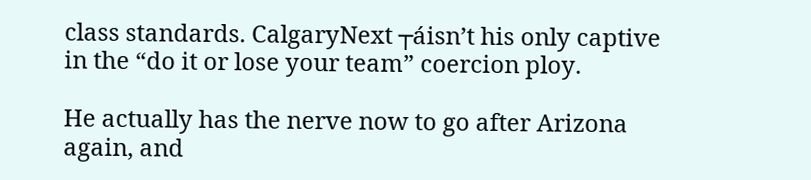class standards. CalgaryNext ┬áisn’t his only captive in the “do it or lose your team” coercion ploy.

He actually has the nerve now to go after Arizona again, and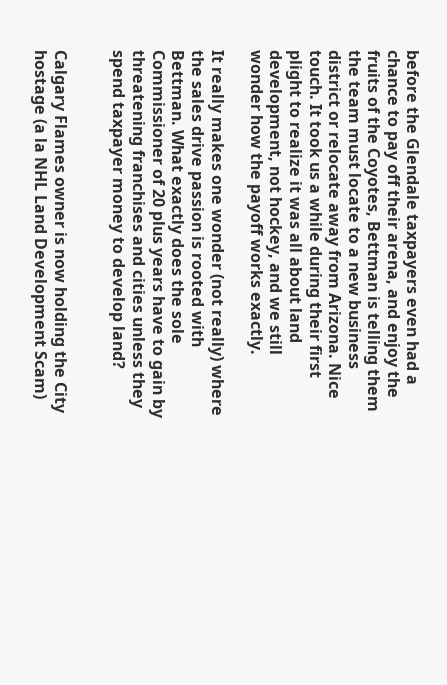before the Glendale taxpayers even had a chance to pay off their arena, and enjoy the fruits of the Coyotes, Bettman is telling them the team must locate to a new business district or relocate away from Arizona. Nice touch. It took us a while during their first plight to realize it was all about land development, not hockey, and we still wonder how the payoff works exactly.

It really makes one wonder (not really) where the sales drive passion is rooted with Bettman. What exactly does the sole Commissioner of 20 plus years have to gain by threatening franchises and cities unless they spend taxpayer money to develop land?


Calgary Flames owner is now holding the City hostage (a la NHL Land Development Scam)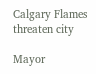Calgary Flames threaten city

Mayor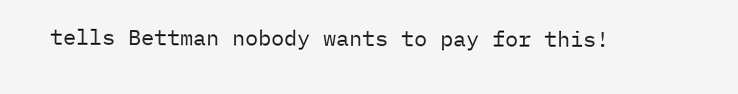tells Bettman nobody wants to pay for this!